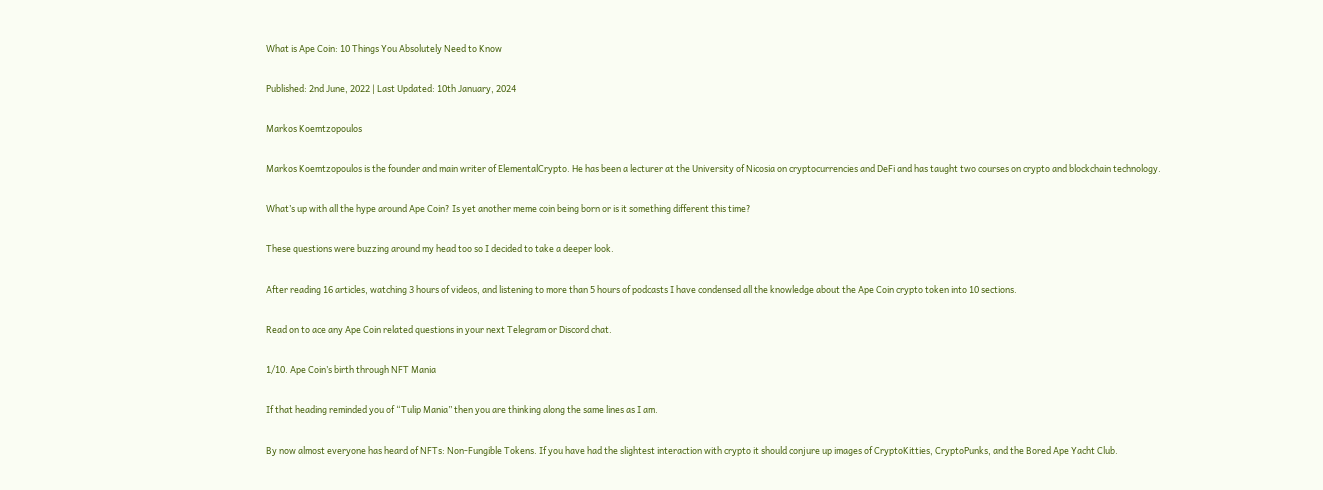What is Ape Coin: 10 Things You Absolutely Need to Know

Published: 2nd June, 2022 | Last Updated: 10th January, 2024

Markos Koemtzopoulos

Markos Koemtzopoulos is the founder and main writer of ElementalCrypto. He has been a lecturer at the University of Nicosia on cryptocurrencies and DeFi and has taught two courses on crypto and blockchain technology.

What’s up with all the hype around Ape Coin? Is yet another meme coin being born or is it something different this time?

These questions were buzzing around my head too so I decided to take a deeper look.

After reading 16 articles, watching 3 hours of videos, and listening to more than 5 hours of podcasts I have condensed all the knowledge about the Ape Coin crypto token into 10 sections.

Read on to ace any Ape Coin related questions in your next Telegram or Discord chat.

1/10. Ape Coin’s birth through NFT Mania

If that heading reminded you of “Tulip Mania” then you are thinking along the same lines as I am.

By now almost everyone has heard of NFTs: Non-Fungible Tokens. If you have had the slightest interaction with crypto it should conjure up images of CryptoKitties, CryptoPunks, and the Bored Ape Yacht Club.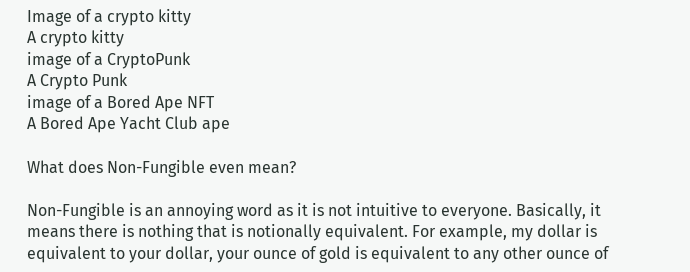Image of a crypto kitty
A crypto kitty
image of a CryptoPunk
A Crypto Punk
image of a Bored Ape NFT
A Bored Ape Yacht Club ape

What does Non-Fungible even mean?

Non-Fungible is an annoying word as it is not intuitive to everyone. Basically, it means there is nothing that is notionally equivalent. For example, my dollar is equivalent to your dollar, your ounce of gold is equivalent to any other ounce of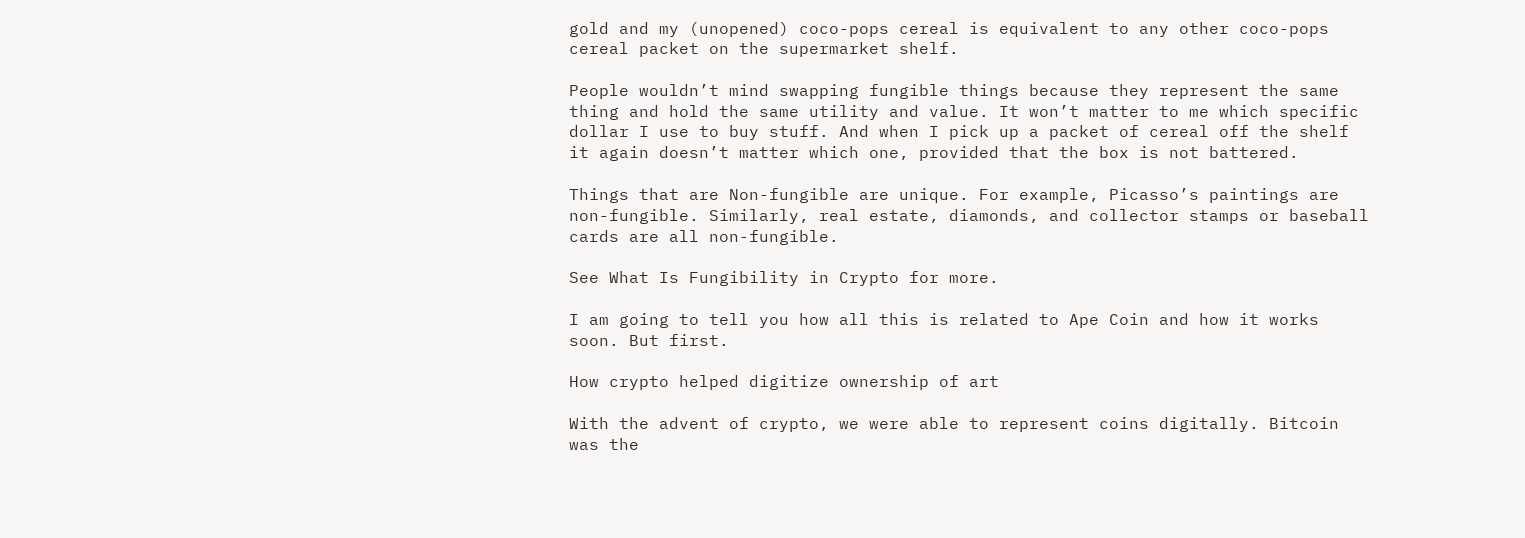gold and my (unopened) coco-pops cereal is equivalent to any other coco-pops cereal packet on the supermarket shelf.

People wouldn’t mind swapping fungible things because they represent the same thing and hold the same utility and value. It won’t matter to me which specific dollar I use to buy stuff. And when I pick up a packet of cereal off the shelf it again doesn’t matter which one, provided that the box is not battered.

Things that are Non-fungible are unique. For example, Picasso’s paintings are non-fungible. Similarly, real estate, diamonds, and collector stamps or baseball cards are all non-fungible.

See What Is Fungibility in Crypto for more.

I am going to tell you how all this is related to Ape Coin and how it works soon. But first.

How crypto helped digitize ownership of art

With the advent of crypto, we were able to represent coins digitally. Bitcoin was the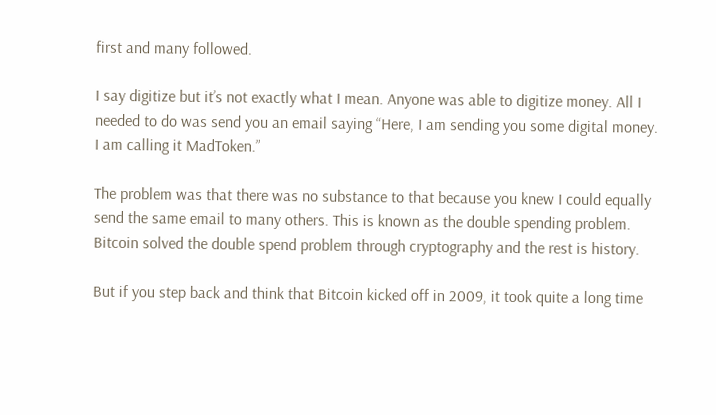first and many followed.

I say digitize but it’s not exactly what I mean. Anyone was able to digitize money. All I needed to do was send you an email saying “Here, I am sending you some digital money. I am calling it MadToken.”

The problem was that there was no substance to that because you knew I could equally send the same email to many others. This is known as the double spending problem. Bitcoin solved the double spend problem through cryptography and the rest is history.

But if you step back and think that Bitcoin kicked off in 2009, it took quite a long time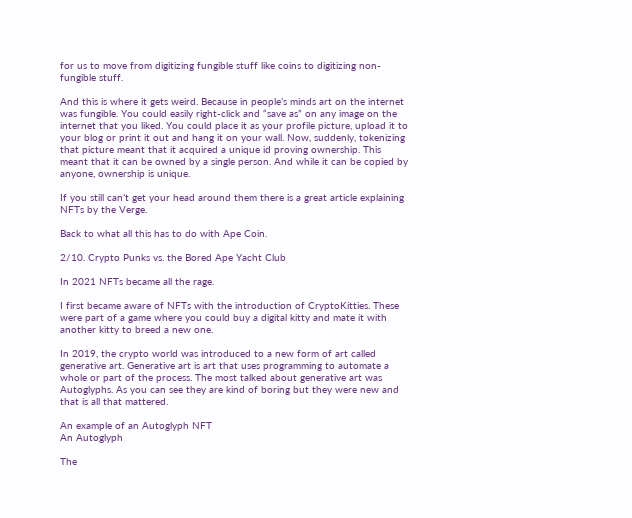for us to move from digitizing fungible stuff like coins to digitizing non-fungible stuff.

And this is where it gets weird. Because in people’s minds art on the internet was fungible. You could easily right-click and “save as” on any image on the internet that you liked. You could place it as your profile picture, upload it to your blog or print it out and hang it on your wall. Now, suddenly, tokenizing that picture meant that it acquired a unique id proving ownership. This meant that it can be owned by a single person. And while it can be copied by anyone, ownership is unique.

If you still can’t get your head around them there is a great article explaining NFTs by the Verge.

Back to what all this has to do with Ape Coin.

2/10. Crypto Punks vs. the Bored Ape Yacht Club

In 2021 NFTs became all the rage.

I first became aware of NFTs with the introduction of CryptoKitties. These were part of a game where you could buy a digital kitty and mate it with another kitty to breed a new one.

In 2019, the crypto world was introduced to a new form of art called generative art. Generative art is art that uses programming to automate a whole or part of the process. The most talked about generative art was Autoglyphs. As you can see they are kind of boring but they were new and that is all that mattered.

An example of an Autoglyph NFT
An Autoglyph

The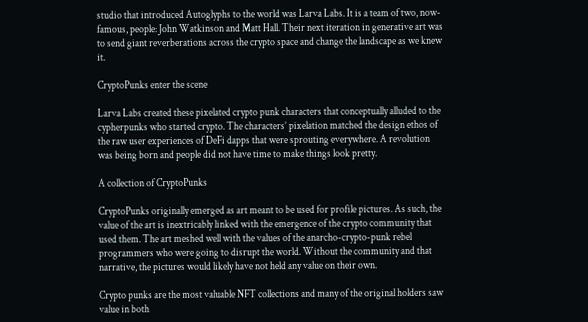studio that introduced Autoglyphs to the world was Larva Labs. It is a team of two, now-famous, people: John Watkinson and Matt Hall. Their next iteration in generative art was to send giant reverberations across the crypto space and change the landscape as we knew it.

CryptoPunks enter the scene

Larva Labs created these pixelated crypto punk characters that conceptually alluded to the cypherpunks who started crypto. The characters’ pixelation matched the design ethos of the raw user experiences of DeFi dapps that were sprouting everywhere. A revolution was being born and people did not have time to make things look pretty.

A collection of CryptoPunks

CryptoPunks originally emerged as art meant to be used for profile pictures. As such, the value of the art is inextricably linked with the emergence of the crypto community that used them. The art meshed well with the values of the anarcho-crypto-punk rebel programmers who were going to disrupt the world. Without the community and that narrative, the pictures would likely have not held any value on their own.

Crypto punks are the most valuable NFT collections and many of the original holders saw value in both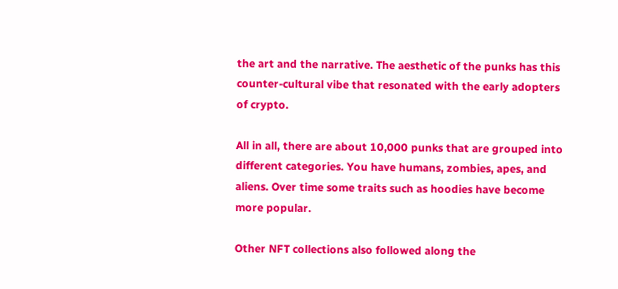the art and the narrative. The aesthetic of the punks has this counter-cultural vibe that resonated with the early adopters of crypto.

All in all, there are about 10,000 punks that are grouped into different categories. You have humans, zombies, apes, and aliens. Over time some traits such as hoodies have become more popular.

Other NFT collections also followed along the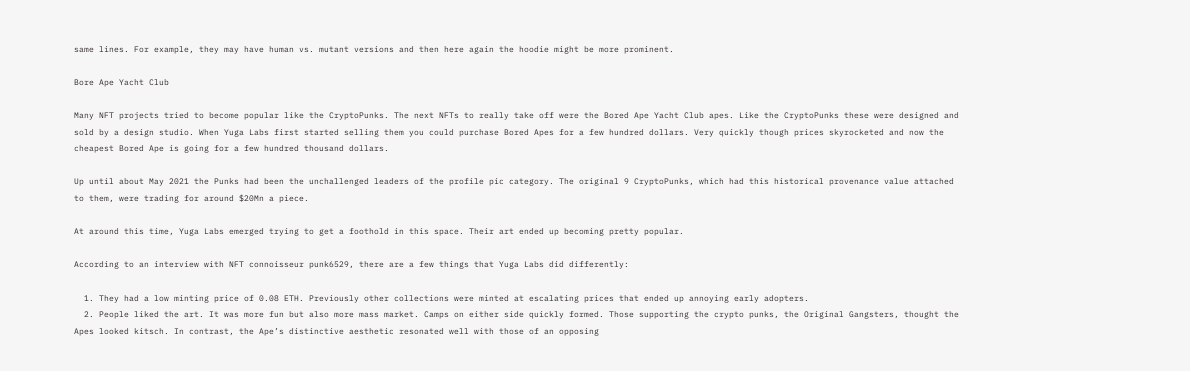same lines. For example, they may have human vs. mutant versions and then here again the hoodie might be more prominent.

Bore Ape Yacht Club

Many NFT projects tried to become popular like the CryptoPunks. The next NFTs to really take off were the Bored Ape Yacht Club apes. Like the CryptoPunks these were designed and sold by a design studio. When Yuga Labs first started selling them you could purchase Bored Apes for a few hundred dollars. Very quickly though prices skyrocketed and now the cheapest Bored Ape is going for a few hundred thousand dollars.

Up until about May 2021 the Punks had been the unchallenged leaders of the profile pic category. The original 9 CryptoPunks, which had this historical provenance value attached to them, were trading for around $20Mn a piece.

At around this time, Yuga Labs emerged trying to get a foothold in this space. Their art ended up becoming pretty popular.

According to an interview with NFT connoisseur punk6529, there are a few things that Yuga Labs did differently:

  1. They had a low minting price of 0.08 ETH. Previously other collections were minted at escalating prices that ended up annoying early adopters.
  2. People liked the art. It was more fun but also more mass market. Camps on either side quickly formed. Those supporting the crypto punks, the Original Gangsters, thought the Apes looked kitsch. In contrast, the Ape’s distinctive aesthetic resonated well with those of an opposing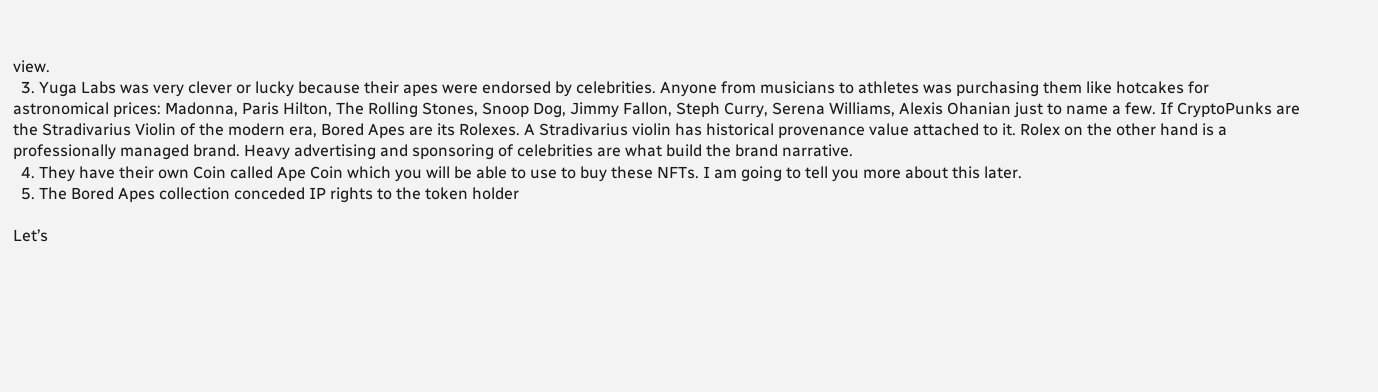view.
  3. Yuga Labs was very clever or lucky because their apes were endorsed by celebrities. Anyone from musicians to athletes was purchasing them like hotcakes for astronomical prices: Madonna, Paris Hilton, The Rolling Stones, Snoop Dog, Jimmy Fallon, Steph Curry, Serena Williams, Alexis Ohanian just to name a few. If CryptoPunks are the Stradivarius Violin of the modern era, Bored Apes are its Rolexes. A Stradivarius violin has historical provenance value attached to it. Rolex on the other hand is a professionally managed brand. Heavy advertising and sponsoring of celebrities are what build the brand narrative.
  4. They have their own Coin called Ape Coin which you will be able to use to buy these NFTs. I am going to tell you more about this later.
  5. The Bored Apes collection conceded IP rights to the token holder

Let’s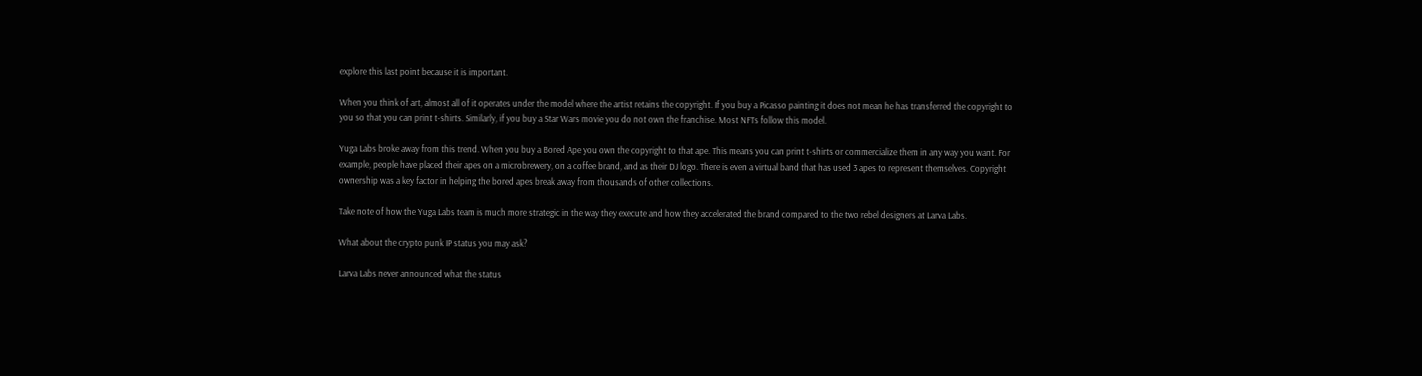explore this last point because it is important.

When you think of art, almost all of it operates under the model where the artist retains the copyright. If you buy a Picasso painting it does not mean he has transferred the copyright to you so that you can print t-shirts. Similarly, if you buy a Star Wars movie you do not own the franchise. Most NFTs follow this model.

Yuga Labs broke away from this trend. When you buy a Bored Ape you own the copyright to that ape. This means you can print t-shirts or commercialize them in any way you want. For example, people have placed their apes on a microbrewery, on a coffee brand, and as their DJ logo. There is even a virtual band that has used 3 apes to represent themselves. Copyright ownership was a key factor in helping the bored apes break away from thousands of other collections.

Take note of how the Yuga Labs team is much more strategic in the way they execute and how they accelerated the brand compared to the two rebel designers at Larva Labs.

What about the crypto punk IP status you may ask?

Larva Labs never announced what the status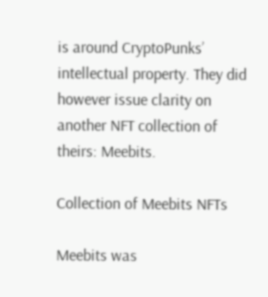is around CryptoPunks’ intellectual property. They did however issue clarity on another NFT collection of theirs: Meebits.

Collection of Meebits NFTs

Meebits was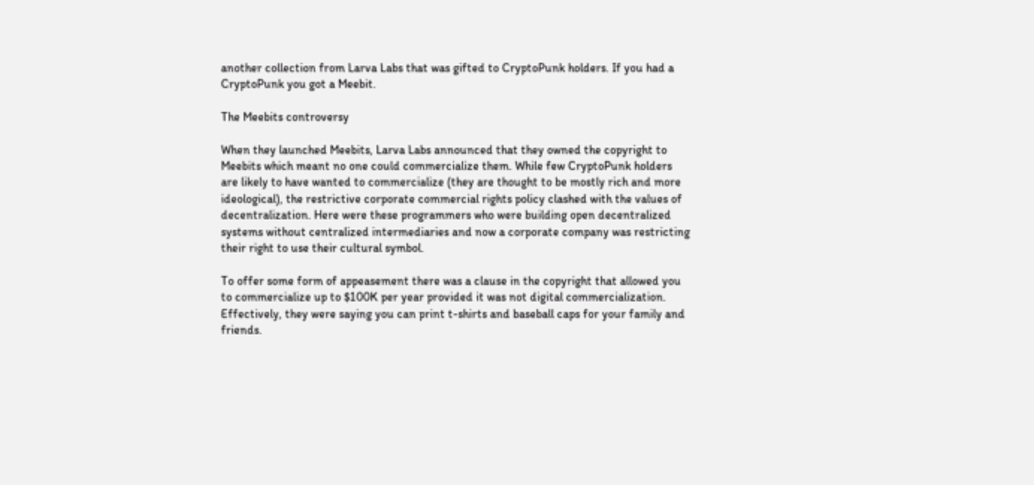another collection from Larva Labs that was gifted to CryptoPunk holders. If you had a CryptoPunk you got a Meebit.

The Meebits controversy

When they launched Meebits, Larva Labs announced that they owned the copyright to Meebits which meant no one could commercialize them. While few CryptoPunk holders are likely to have wanted to commercialize (they are thought to be mostly rich and more ideological), the restrictive corporate commercial rights policy clashed with the values of decentralization. Here were these programmers who were building open decentralized systems without centralized intermediaries and now a corporate company was restricting their right to use their cultural symbol.

To offer some form of appeasement there was a clause in the copyright that allowed you to commercialize up to $100K per year provided it was not digital commercialization. Effectively, they were saying you can print t-shirts and baseball caps for your family and friends.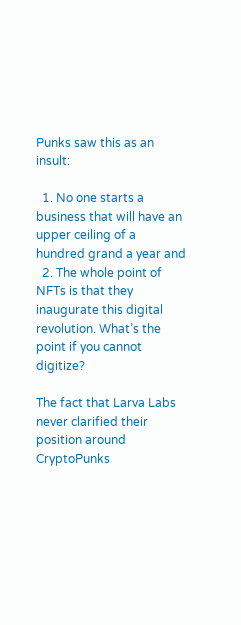Punks saw this as an insult:

  1. No one starts a business that will have an upper ceiling of a hundred grand a year and
  2. The whole point of NFTs is that they inaugurate this digital revolution. What’s the point if you cannot digitize?

The fact that Larva Labs never clarified their position around CryptoPunks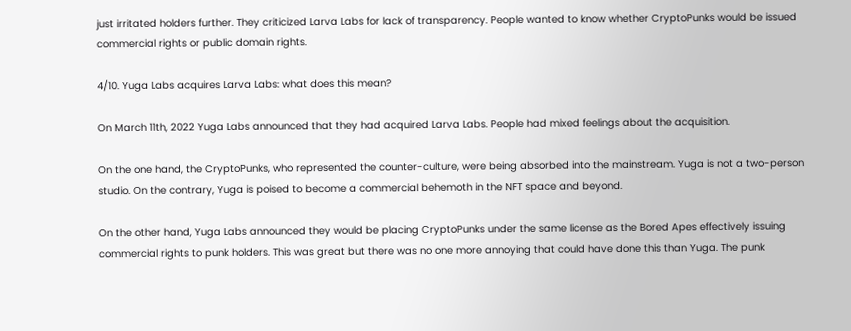just irritated holders further. They criticized Larva Labs for lack of transparency. People wanted to know whether CryptoPunks would be issued commercial rights or public domain rights.

4/10. Yuga Labs acquires Larva Labs: what does this mean?

On March 11th, 2022 Yuga Labs announced that they had acquired Larva Labs. People had mixed feelings about the acquisition.

On the one hand, the CryptoPunks, who represented the counter-culture, were being absorbed into the mainstream. Yuga is not a two-person studio. On the contrary, Yuga is poised to become a commercial behemoth in the NFT space and beyond.

On the other hand, Yuga Labs announced they would be placing CryptoPunks under the same license as the Bored Apes effectively issuing commercial rights to punk holders. This was great but there was no one more annoying that could have done this than Yuga. The punk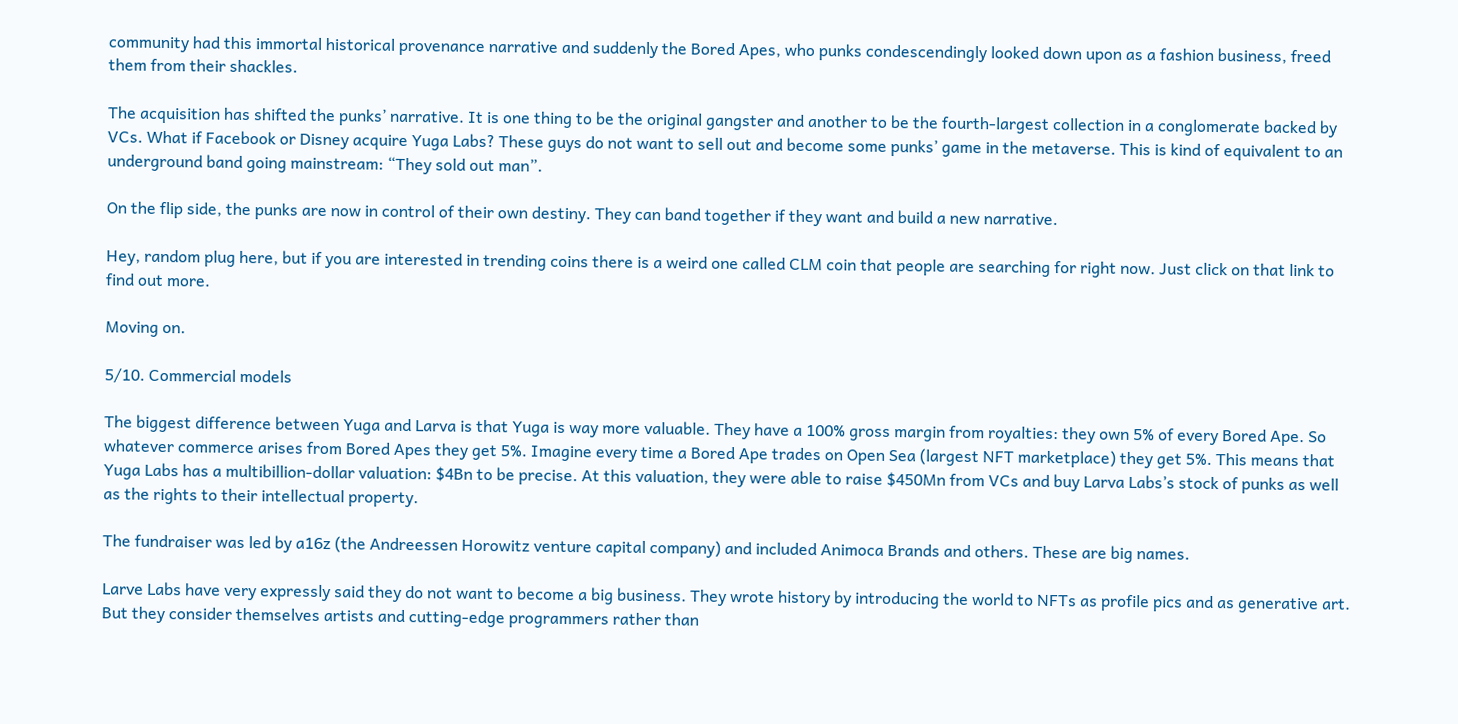community had this immortal historical provenance narrative and suddenly the Bored Apes, who punks condescendingly looked down upon as a fashion business, freed them from their shackles.

The acquisition has shifted the punks’ narrative. It is one thing to be the original gangster and another to be the fourth-largest collection in a conglomerate backed by VCs. What if Facebook or Disney acquire Yuga Labs? These guys do not want to sell out and become some punks’ game in the metaverse. This is kind of equivalent to an underground band going mainstream: “They sold out man”.

On the flip side, the punks are now in control of their own destiny. They can band together if they want and build a new narrative.

Hey, random plug here, but if you are interested in trending coins there is a weird one called CLM coin that people are searching for right now. Just click on that link to find out more.

Moving on.

5/10. Commercial models

The biggest difference between Yuga and Larva is that Yuga is way more valuable. They have a 100% gross margin from royalties: they own 5% of every Bored Ape. So whatever commerce arises from Bored Apes they get 5%. Imagine every time a Bored Ape trades on Open Sea (largest NFT marketplace) they get 5%. This means that Yuga Labs has a multibillion-dollar valuation: $4Bn to be precise. At this valuation, they were able to raise $450Mn from VCs and buy Larva Labs’s stock of punks as well as the rights to their intellectual property.

The fundraiser was led by a16z (the Andreessen Horowitz venture capital company) and included Animoca Brands and others. These are big names.

Larve Labs have very expressly said they do not want to become a big business. They wrote history by introducing the world to NFTs as profile pics and as generative art. But they consider themselves artists and cutting-edge programmers rather than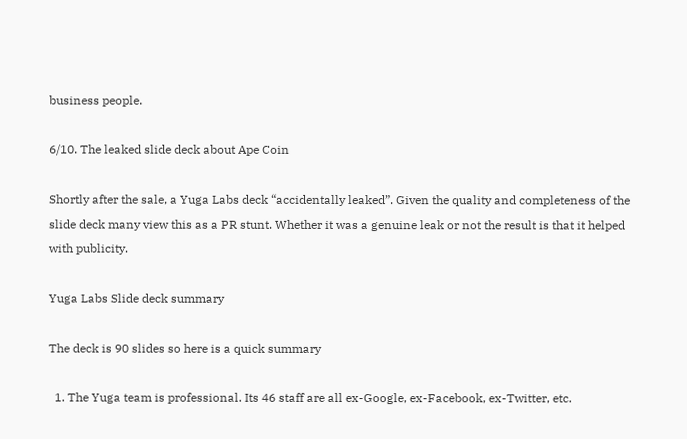business people.

6/10. The leaked slide deck about Ape Coin

Shortly after the sale, a Yuga Labs deck “accidentally leaked”. Given the quality and completeness of the slide deck many view this as a PR stunt. Whether it was a genuine leak or not the result is that it helped with publicity.

Yuga Labs Slide deck summary

The deck is 90 slides so here is a quick summary

  1. The Yuga team is professional. Its 46 staff are all ex-Google, ex-Facebook, ex-Twitter, etc.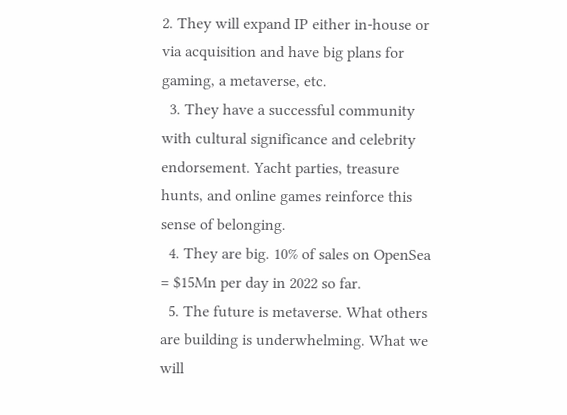2. They will expand IP either in-house or via acquisition and have big plans for gaming, a metaverse, etc.
  3. They have a successful community with cultural significance and celebrity endorsement. Yacht parties, treasure hunts, and online games reinforce this sense of belonging.
  4. They are big. 10% of sales on OpenSea = $15Mn per day in 2022 so far.
  5. The future is metaverse. What others are building is underwhelming. What we will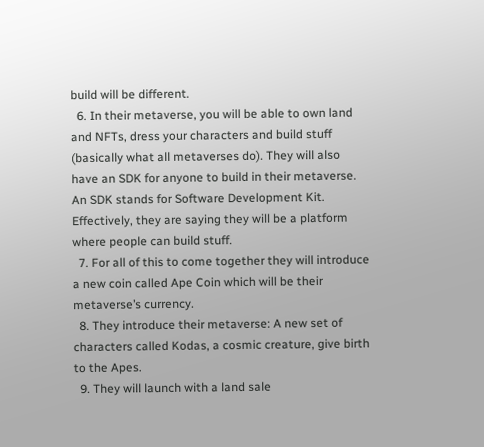build will be different.
  6. In their metaverse, you will be able to own land and NFTs, dress your characters and build stuff (basically what all metaverses do). They will also have an SDK for anyone to build in their metaverse. An SDK stands for Software Development Kit. Effectively, they are saying they will be a platform where people can build stuff.
  7. For all of this to come together they will introduce a new coin called Ape Coin which will be their metaverse’s currency.
  8. They introduce their metaverse: A new set of characters called Kodas, a cosmic creature, give birth to the Apes.
  9. They will launch with a land sale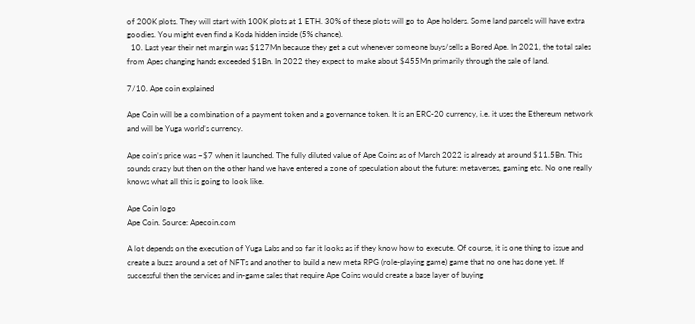of 200K plots. They will start with 100K plots at 1 ETH. 30% of these plots will go to Ape holders. Some land parcels will have extra goodies. You might even find a Koda hidden inside (5% chance).
  10. Last year their net margin was $127Mn because they get a cut whenever someone buys/sells a Bored Ape. In 2021, the total sales from Apes changing hands exceeded $1Bn. In 2022 they expect to make about $455Mn primarily through the sale of land.

7/10. Ape coin explained

Ape Coin will be a combination of a payment token and a governance token. It is an ERC-20 currency, i.e. it uses the Ethereum network and will be Yuga world’s currency.

Ape coin’s price was ~$7 when it launched. The fully diluted value of Ape Coins as of March 2022 is already at around $11.5Bn. This sounds crazy but then on the other hand we have entered a zone of speculation about the future: metaverses, gaming etc. No one really knows what all this is going to look like.

Ape Coin logo
Ape Coin. Source: Apecoin.com

A lot depends on the execution of Yuga Labs and so far it looks as if they know how to execute. Of course, it is one thing to issue and create a buzz around a set of NFTs and another to build a new meta RPG (role-playing game) game that no one has done yet. If successful then the services and in-game sales that require Ape Coins would create a base layer of buying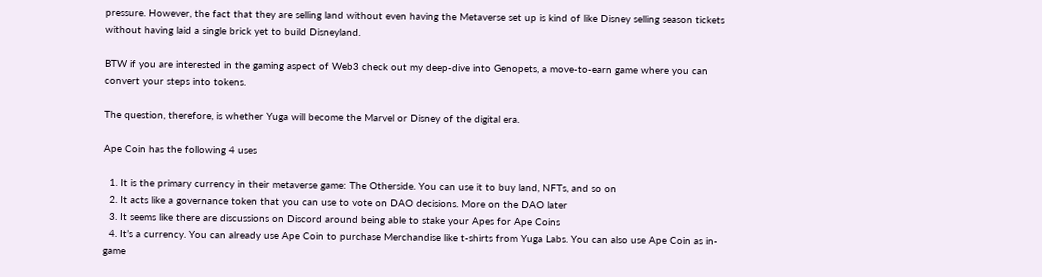pressure. However, the fact that they are selling land without even having the Metaverse set up is kind of like Disney selling season tickets without having laid a single brick yet to build Disneyland.

BTW if you are interested in the gaming aspect of Web3 check out my deep-dive into Genopets, a move-to-earn game where you can convert your steps into tokens.

The question, therefore, is whether Yuga will become the Marvel or Disney of the digital era.

Ape Coin has the following 4 uses

  1. It is the primary currency in their metaverse game: The Otherside. You can use it to buy land, NFTs, and so on
  2. It acts like a governance token that you can use to vote on DAO decisions. More on the DAO later
  3. It seems like there are discussions on Discord around being able to stake your Apes for Ape Coins
  4. It’s a currency. You can already use Ape Coin to purchase Merchandise like t-shirts from Yuga Labs. You can also use Ape Coin as in-game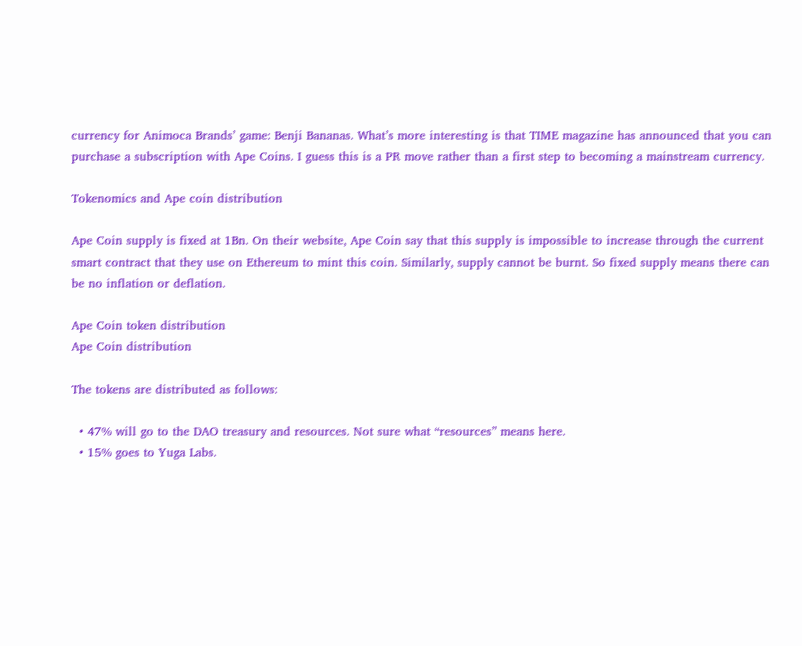currency for Animoca Brands’ game: Benji Bananas. What’s more interesting is that TIME magazine has announced that you can purchase a subscription with Ape Coins. I guess this is a PR move rather than a first step to becoming a mainstream currency.

Tokenomics and Ape coin distribution

Ape Coin supply is fixed at 1Bn. On their website, Ape Coin say that this supply is impossible to increase through the current smart contract that they use on Ethereum to mint this coin. Similarly, supply cannot be burnt. So fixed supply means there can be no inflation or deflation.

Ape Coin token distribution
Ape Coin distribution

The tokens are distributed as follows:

  • 47% will go to the DAO treasury and resources. Not sure what “resources” means here.
  • 15% goes to Yuga Labs.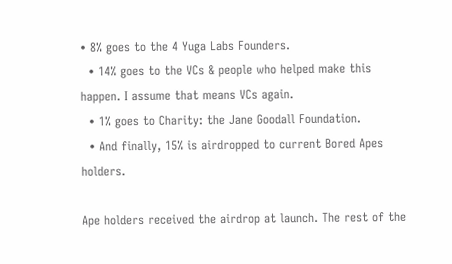• 8% goes to the 4 Yuga Labs Founders.
  • 14% goes to the VCs & people who helped make this happen. I assume that means VCs again.
  • 1% goes to Charity: the Jane Goodall Foundation.
  • And finally, 15% is airdropped to current Bored Apes holders.

Ape holders received the airdrop at launch. The rest of the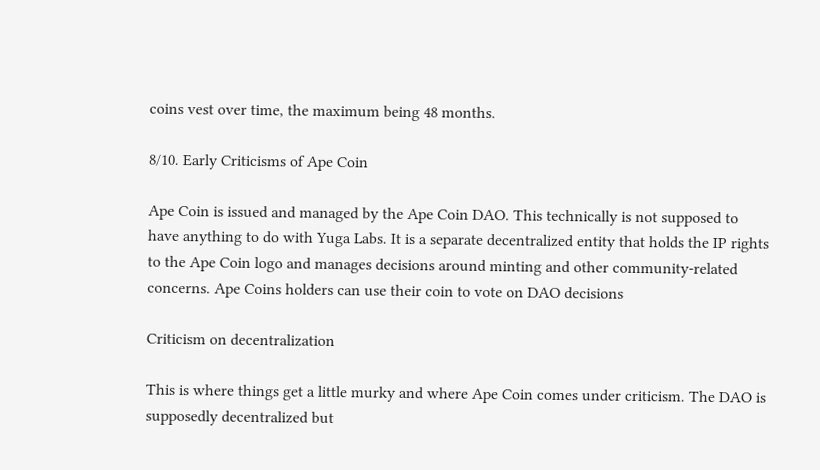coins vest over time, the maximum being 48 months.

8/10. Early Criticisms of Ape Coin

Ape Coin is issued and managed by the Ape Coin DAO. This technically is not supposed to have anything to do with Yuga Labs. It is a separate decentralized entity that holds the IP rights to the Ape Coin logo and manages decisions around minting and other community-related concerns. Ape Coins holders can use their coin to vote on DAO decisions

Criticism on decentralization

This is where things get a little murky and where Ape Coin comes under criticism. The DAO is supposedly decentralized but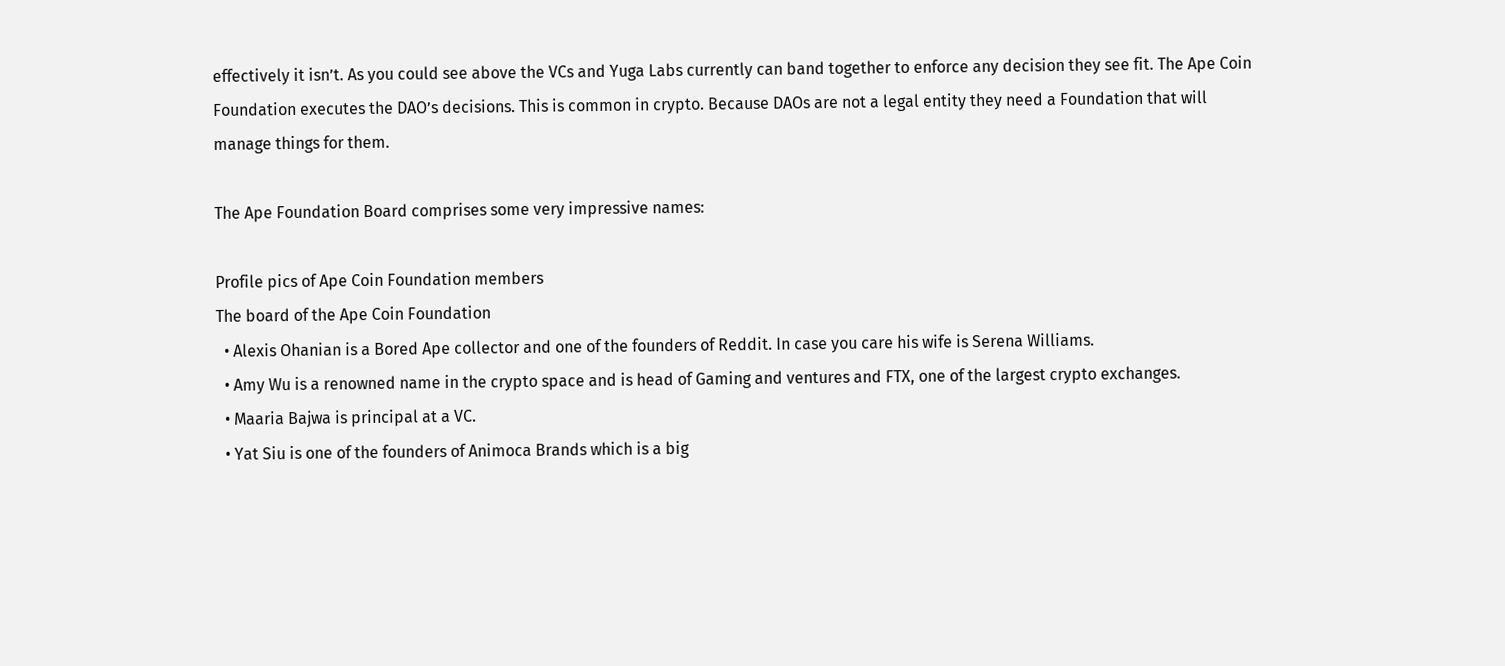effectively it isn’t. As you could see above the VCs and Yuga Labs currently can band together to enforce any decision they see fit. The Ape Coin Foundation executes the DAO’s decisions. This is common in crypto. Because DAOs are not a legal entity they need a Foundation that will manage things for them.

The Ape Foundation Board comprises some very impressive names:

Profile pics of Ape Coin Foundation members
The board of the Ape Coin Foundation
  • Alexis Ohanian is a Bored Ape collector and one of the founders of Reddit. In case you care his wife is Serena Williams.
  • Amy Wu is a renowned name in the crypto space and is head of Gaming and ventures and FTX, one of the largest crypto exchanges.
  • Maaria Bajwa is principal at a VC.
  • Yat Siu is one of the founders of Animoca Brands which is a big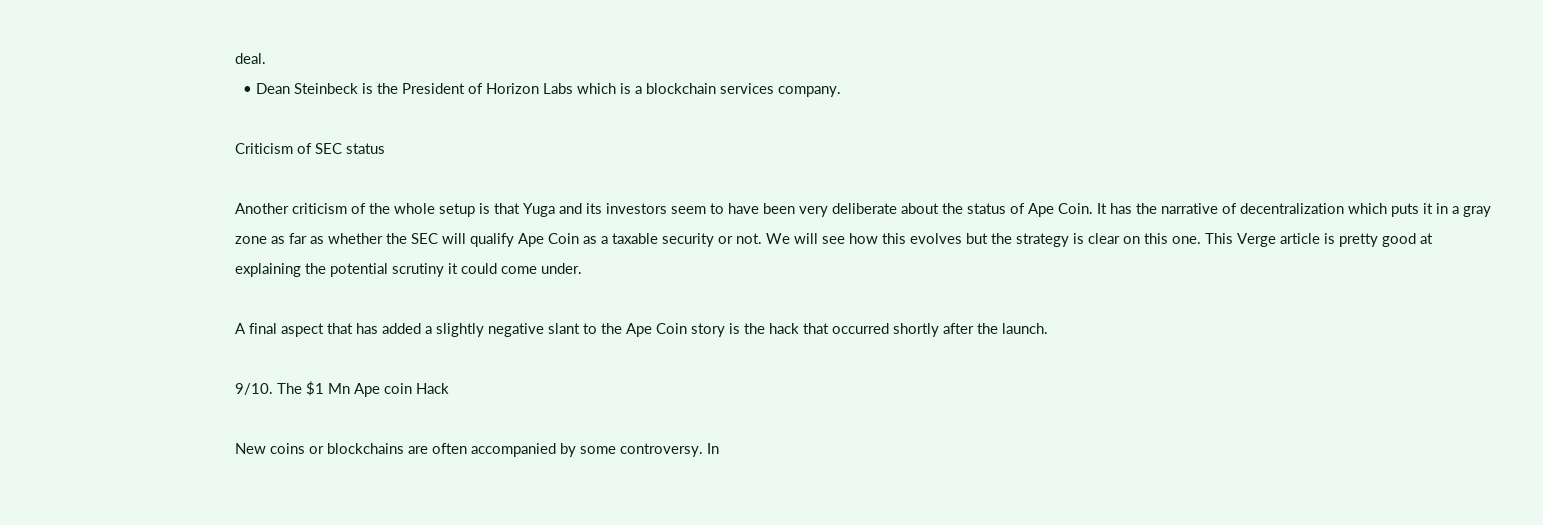deal.
  • Dean Steinbeck is the President of Horizon Labs which is a blockchain services company.

Criticism of SEC status

Another criticism of the whole setup is that Yuga and its investors seem to have been very deliberate about the status of Ape Coin. It has the narrative of decentralization which puts it in a gray zone as far as whether the SEC will qualify Ape Coin as a taxable security or not. We will see how this evolves but the strategy is clear on this one. This Verge article is pretty good at explaining the potential scrutiny it could come under.

A final aspect that has added a slightly negative slant to the Ape Coin story is the hack that occurred shortly after the launch.

9/10. The $1 Mn Ape coin Hack

New coins or blockchains are often accompanied by some controversy. In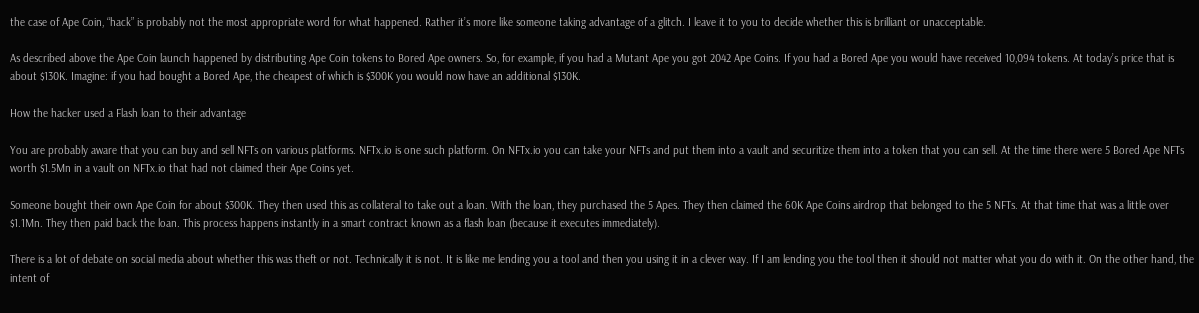the case of Ape Coin, “hack” is probably not the most appropriate word for what happened. Rather it’s more like someone taking advantage of a glitch. I leave it to you to decide whether this is brilliant or unacceptable.

As described above the Ape Coin launch happened by distributing Ape Coin tokens to Bored Ape owners. So, for example, if you had a Mutant Ape you got 2042 Ape Coins. If you had a Bored Ape you would have received 10,094 tokens. At today’s price that is about $130K. Imagine: if you had bought a Bored Ape, the cheapest of which is $300K you would now have an additional $130K.

How the hacker used a Flash loan to their advantage

You are probably aware that you can buy and sell NFTs on various platforms. NFTx.io is one such platform. On NFTx.io you can take your NFTs and put them into a vault and securitize them into a token that you can sell. At the time there were 5 Bored Ape NFTs worth $1.5Mn in a vault on NFTx.io that had not claimed their Ape Coins yet.

Someone bought their own Ape Coin for about $300K. They then used this as collateral to take out a loan. With the loan, they purchased the 5 Apes. They then claimed the 60K Ape Coins airdrop that belonged to the 5 NFTs. At that time that was a little over $1.1Mn. They then paid back the loan. This process happens instantly in a smart contract known as a flash loan (because it executes immediately).

There is a lot of debate on social media about whether this was theft or not. Technically it is not. It is like me lending you a tool and then you using it in a clever way. If I am lending you the tool then it should not matter what you do with it. On the other hand, the intent of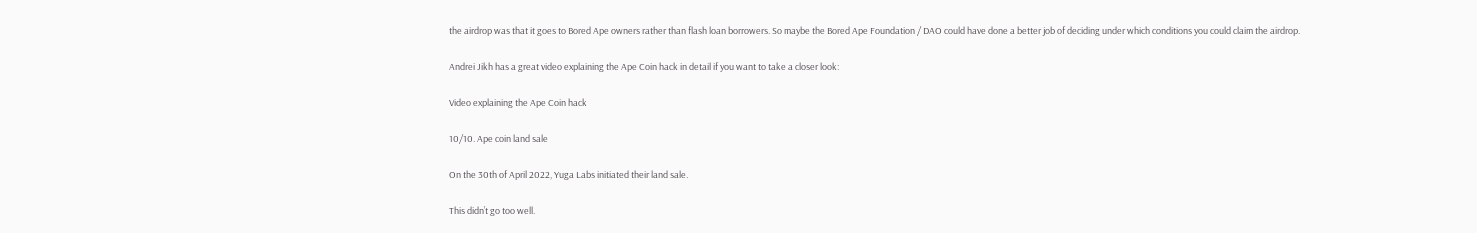the airdrop was that it goes to Bored Ape owners rather than flash loan borrowers. So maybe the Bored Ape Foundation / DAO could have done a better job of deciding under which conditions you could claim the airdrop.

Andrei Jikh has a great video explaining the Ape Coin hack in detail if you want to take a closer look:

Video explaining the Ape Coin hack

10/10. Ape coin land sale

On the 30th of April 2022, Yuga Labs initiated their land sale.

This didn’t go too well.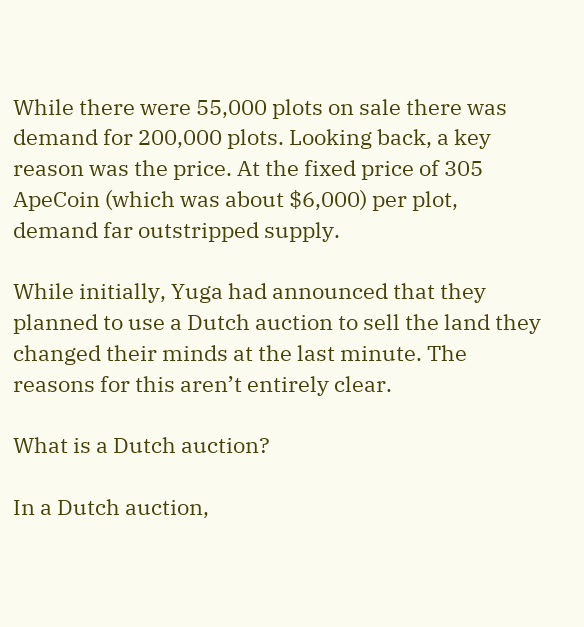While there were 55,000 plots on sale there was demand for 200,000 plots. Looking back, a key reason was the price. At the fixed price of 305 ApeCoin (which was about $6,000) per plot, demand far outstripped supply.

While initially, Yuga had announced that they planned to use a Dutch auction to sell the land they changed their minds at the last minute. The reasons for this aren’t entirely clear.

What is a Dutch auction?

In a Dutch auction,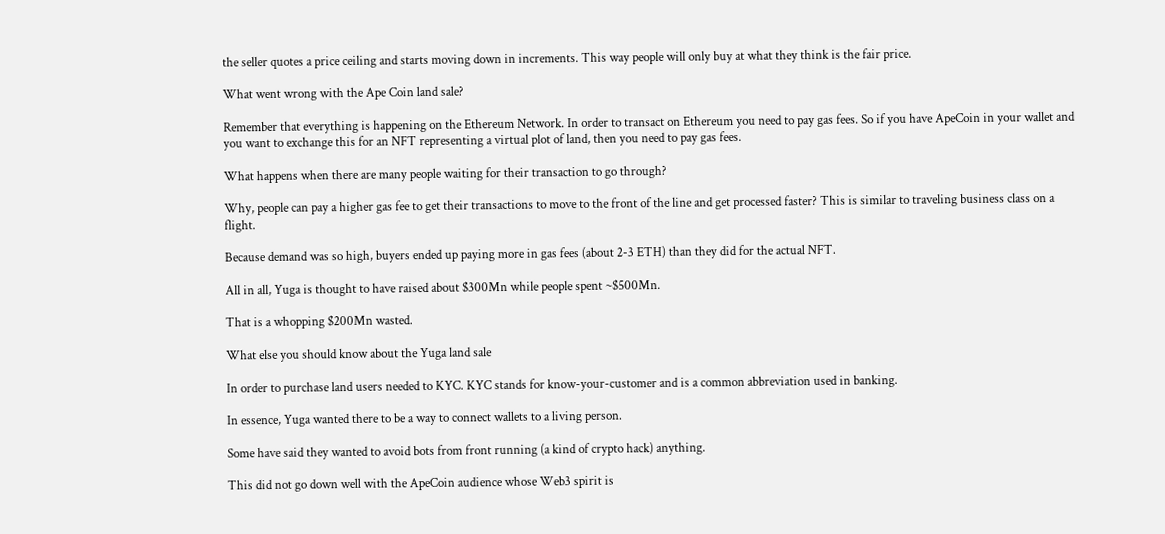the seller quotes a price ceiling and starts moving down in increments. This way people will only buy at what they think is the fair price.

What went wrong with the Ape Coin land sale?

Remember that everything is happening on the Ethereum Network. In order to transact on Ethereum you need to pay gas fees. So if you have ApeCoin in your wallet and you want to exchange this for an NFT representing a virtual plot of land, then you need to pay gas fees.

What happens when there are many people waiting for their transaction to go through?

Why, people can pay a higher gas fee to get their transactions to move to the front of the line and get processed faster? This is similar to traveling business class on a flight.

Because demand was so high, buyers ended up paying more in gas fees (about 2-3 ETH) than they did for the actual NFT.

All in all, Yuga is thought to have raised about $300Mn while people spent ~$500Mn.

That is a whopping $200Mn wasted.

What else you should know about the Yuga land sale

In order to purchase land users needed to KYC. KYC stands for know-your-customer and is a common abbreviation used in banking.

In essence, Yuga wanted there to be a way to connect wallets to a living person.

Some have said they wanted to avoid bots from front running (a kind of crypto hack) anything.

This did not go down well with the ApeCoin audience whose Web3 spirit is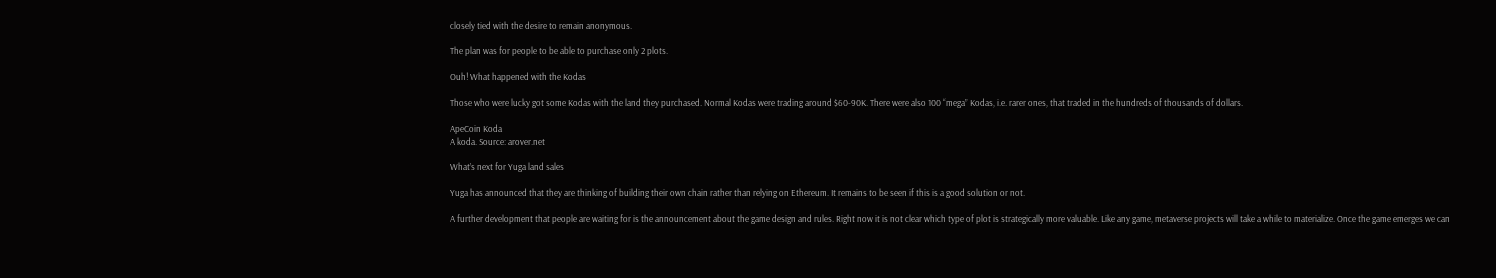closely tied with the desire to remain anonymous.

The plan was for people to be able to purchase only 2 plots.

Ouh! What happened with the Kodas

Those who were lucky got some Kodas with the land they purchased. Normal Kodas were trading around $60-90K. There were also 100 “mega” Kodas, i.e. rarer ones, that traded in the hundreds of thousands of dollars.

ApeCoin Koda
A koda. Source: arover.net

What’s next for Yuga land sales

Yuga has announced that they are thinking of building their own chain rather than relying on Ethereum. It remains to be seen if this is a good solution or not.

A further development that people are waiting for is the announcement about the game design and rules. Right now it is not clear which type of plot is strategically more valuable. Like any game, metaverse projects will take a while to materialize. Once the game emerges we can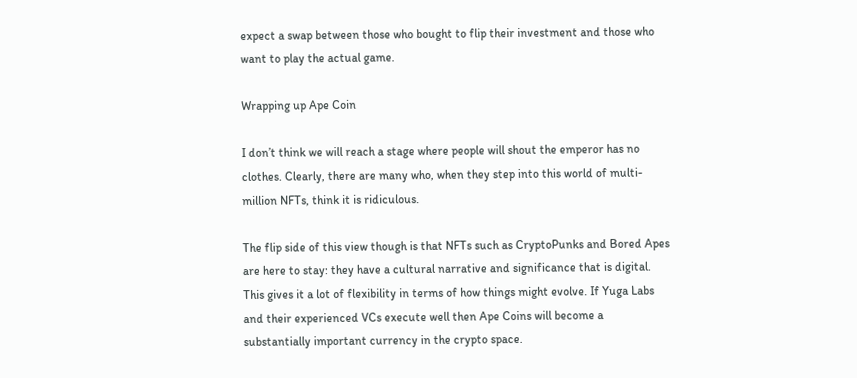expect a swap between those who bought to flip their investment and those who want to play the actual game.

Wrapping up Ape Coin

I don’t think we will reach a stage where people will shout the emperor has no clothes. Clearly, there are many who, when they step into this world of multi-million NFTs, think it is ridiculous.

The flip side of this view though is that NFTs such as CryptoPunks and Bored Apes are here to stay: they have a cultural narrative and significance that is digital. This gives it a lot of flexibility in terms of how things might evolve. If Yuga Labs and their experienced VCs execute well then Ape Coins will become a substantially important currency in the crypto space.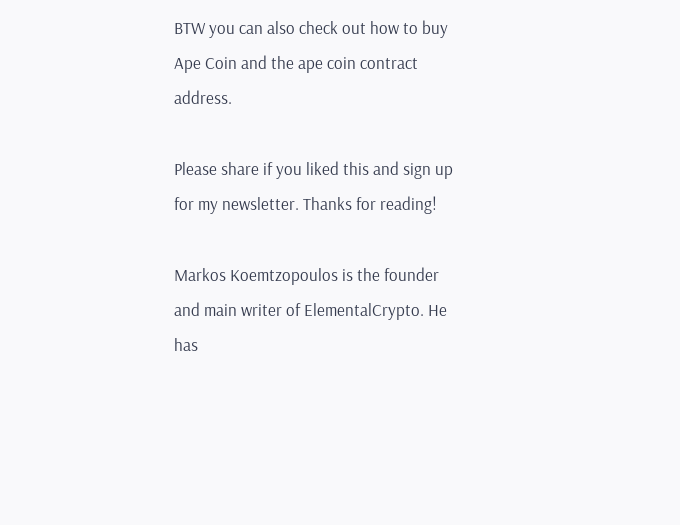BTW you can also check out how to buy Ape Coin and the ape coin contract address.

Please share if you liked this and sign up for my newsletter. Thanks for reading!

Markos Koemtzopoulos is the founder and main writer of ElementalCrypto. He has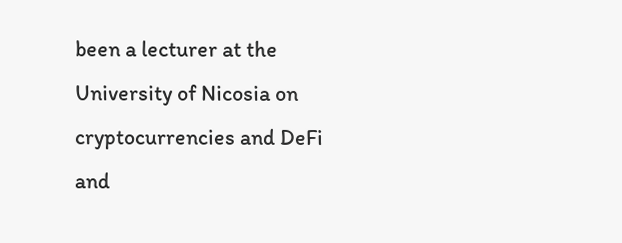been a lecturer at the University of Nicosia on cryptocurrencies and DeFi and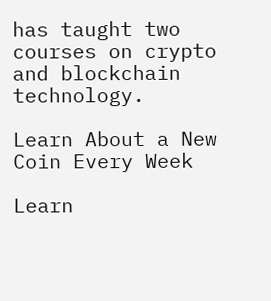has taught two courses on crypto and blockchain technology.

Learn About a New
Coin Every Week

Learn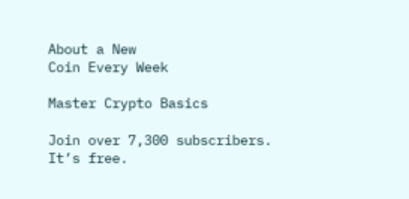About a New
Coin Every Week

Master Crypto Basics

Join over 7,300 subscribers. It’s free.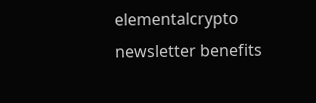elementalcrypto newsletter benefits